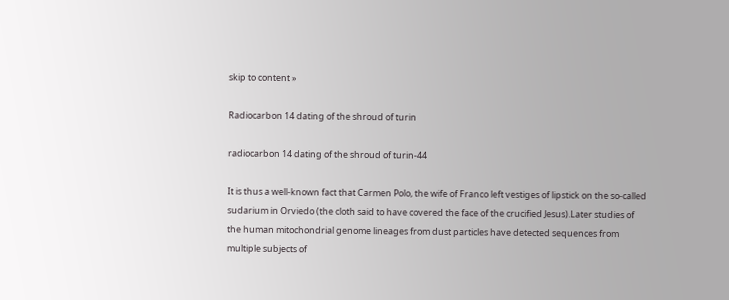skip to content »

Radiocarbon 14 dating of the shroud of turin

radiocarbon 14 dating of the shroud of turin-44

It is thus a well-known fact that Carmen Polo, the wife of Franco left vestiges of lipstick on the so-called sudarium in Orviedo (the cloth said to have covered the face of the crucified Jesus).Later studies of the human mitochondrial genome lineages from dust particles have detected sequences from multiple subjects of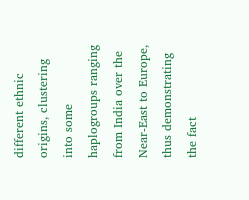different ethnic origins, clustering into some haplogroups ranging from India over the Near-East to Europe, thus demonstrating the fact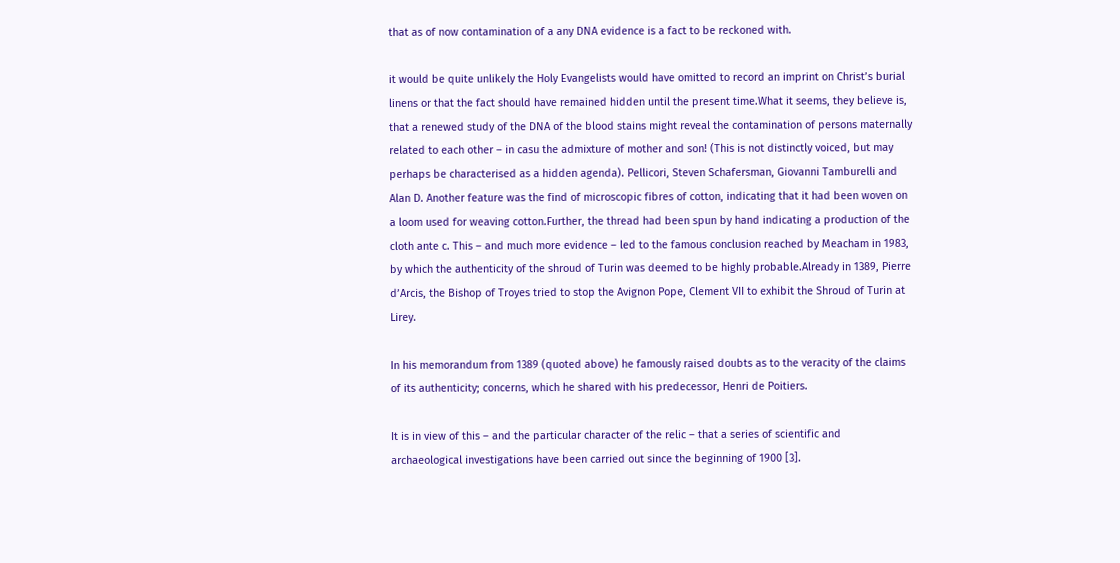that as of now contamination of a any DNA evidence is a fact to be reckoned with.

it would be quite unlikely the Holy Evangelists would have omitted to record an imprint on Christ’s burial linens or that the fact should have remained hidden until the present time.What it seems, they believe is, that a renewed study of the DNA of the blood stains might reveal the contamination of persons maternally related to each other – in casu the admixture of mother and son! (This is not distinctly voiced, but may perhaps be characterised as a hidden agenda). Pellicori, Steven Schafersman, Giovanni Tamburelli and Alan D. Another feature was the find of microscopic fibres of cotton, indicating that it had been woven on a loom used for weaving cotton.Further, the thread had been spun by hand indicating a production of the cloth ante c. This – and much more evidence – led to the famous conclusion reached by Meacham in 1983, by which the authenticity of the shroud of Turin was deemed to be highly probable.Already in 1389, Pierre d’Arcis, the Bishop of Troyes tried to stop the Avignon Pope, Clement VII to exhibit the Shroud of Turin at Lirey.

In his memorandum from 1389 (quoted above) he famously raised doubts as to the veracity of the claims of its authenticity; concerns, which he shared with his predecessor, Henri de Poitiers.

It is in view of this – and the particular character of the relic – that a series of scientific and archaeological investigations have been carried out since the beginning of 1900 [3].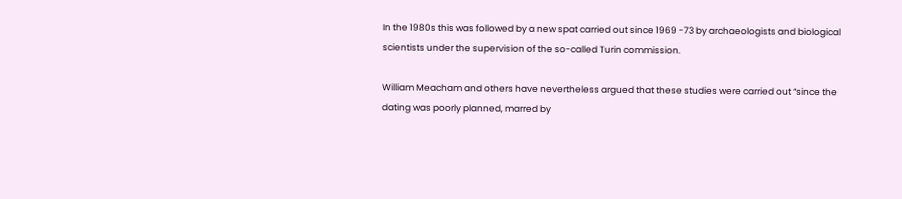In the 1980s this was followed by a new spat carried out since 1969 -73 by archaeologists and biological scientists under the supervision of the so-called Turin commission.

William Meacham and others have nevertheless argued that these studies were carried out “since the dating was poorly planned, marred by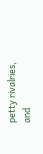petty rivalries, and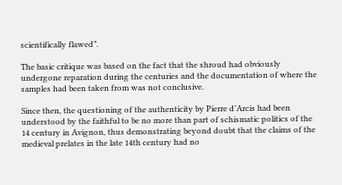scientifically flawed”.

The basic critique was based on the fact that the shroud had obviously undergone reparation during the centuries and the documentation of where the samples had been taken from was not conclusive.

Since then, the questioning of the authenticity by Pierre d’Arcis had been understood by the faithful to be no more than part of schismatic politics of the 14 century in Avignon, thus demonstrating beyond doubt that the claims of the medieval prelates in the late 14th century had no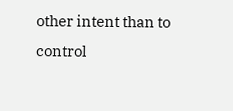other intent than to control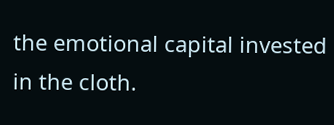the emotional capital invested in the cloth.